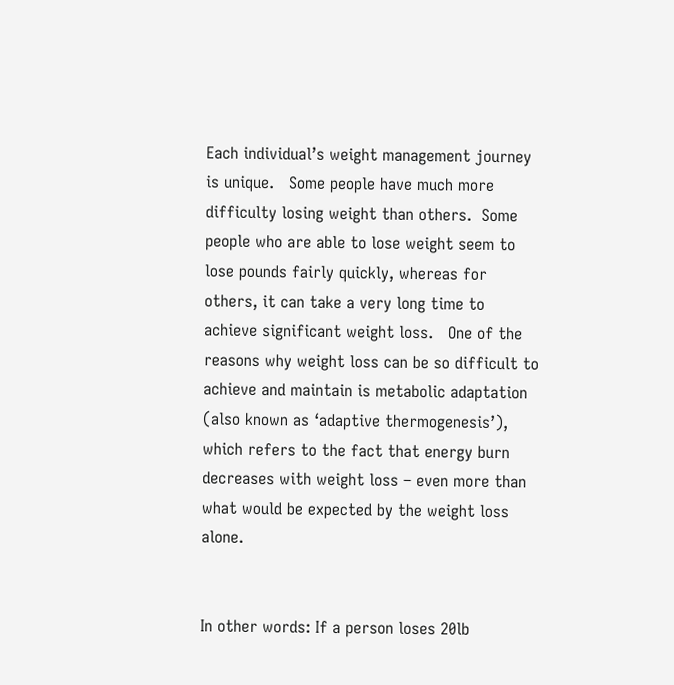Each individual’s weight management journey is unique.   Some people have much more difficulty losing weight than others.  Some people who are able to lose weight seem to lose pounds fairly quickly, whereas for others, it can take a very long time to achieve significant weight loss.   One of the reasons why weight loss can be so difficult to achieve and maintain is metabolic adaptation (also known as ‘adaptive thermogenesis’), which refers to the fact that energy burn decreases with weight loss – even more than what would be expected by the weight loss alone.


In other words: If a person loses 20lb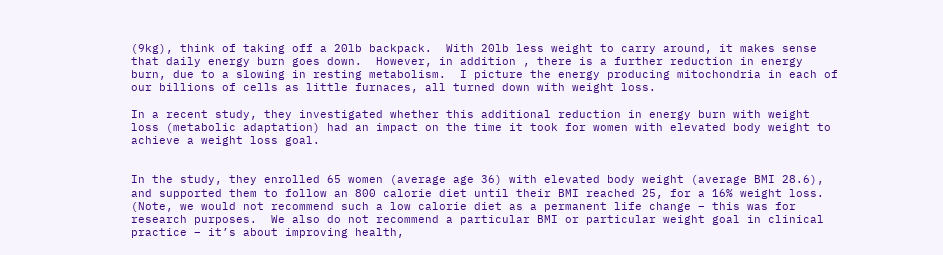(9kg), think of taking off a 20lb backpack.  With 20lb less weight to carry around, it makes sense that daily energy burn goes down.  However, in addition , there is a further reduction in energy burn, due to a slowing in resting metabolism.  I picture the energy producing mitochondria in each of our billions of cells as little furnaces, all turned down with weight loss.

In a recent study, they investigated whether this additional reduction in energy burn with weight loss (metabolic adaptation) had an impact on the time it took for women with elevated body weight to achieve a weight loss goal.


In the study, they enrolled 65 women (average age 36) with elevated body weight (average BMI 28.6), and supported them to follow an 800 calorie diet until their BMI reached 25, for a 16% weight loss. (Note, we would not recommend such a low calorie diet as a permanent life change – this was for research purposes.  We also do not recommend a particular BMI or particular weight goal in clinical practice – it’s about improving health,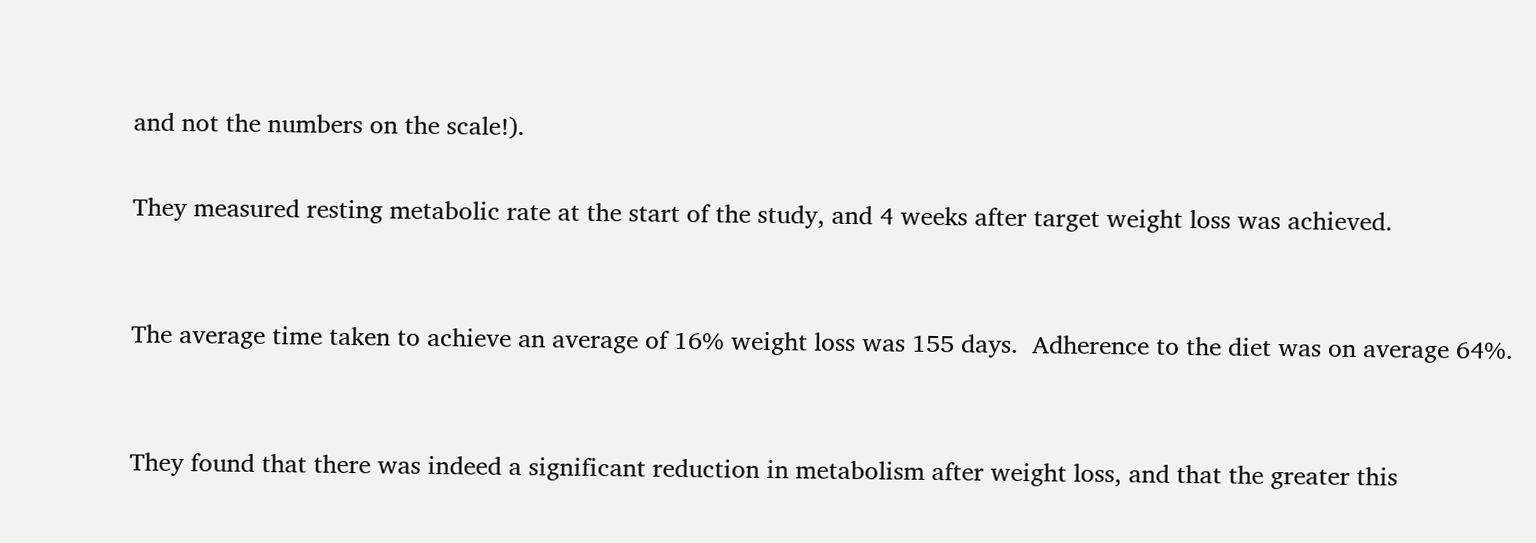and not the numbers on the scale!).

They measured resting metabolic rate at the start of the study, and 4 weeks after target weight loss was achieved.


The average time taken to achieve an average of 16% weight loss was 155 days.  Adherence to the diet was on average 64%.


They found that there was indeed a significant reduction in metabolism after weight loss, and that the greater this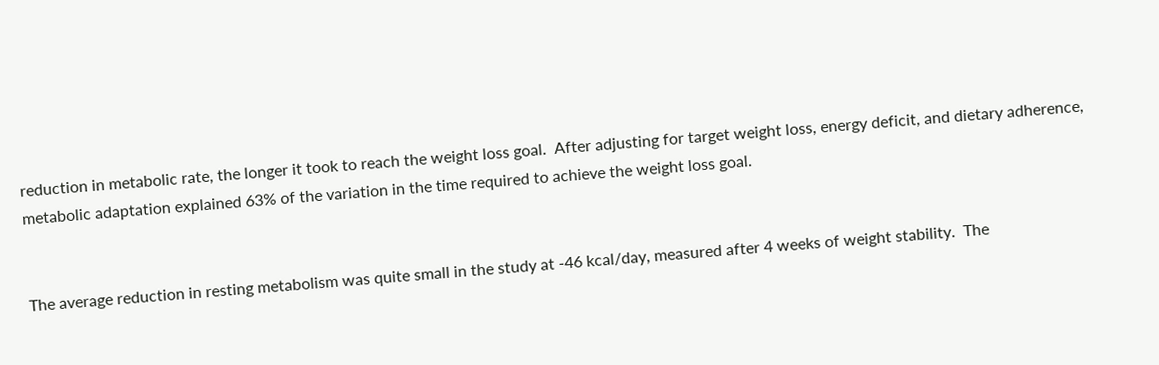reduction in metabolic rate, the longer it took to reach the weight loss goal.  After adjusting for target weight loss, energy deficit, and dietary adherence, metabolic adaptation explained 63% of the variation in the time required to achieve the weight loss goal.


The average reduction in resting metabolism was quite small in the study at -46 kcal/day, measured after 4 weeks of weight stability.  The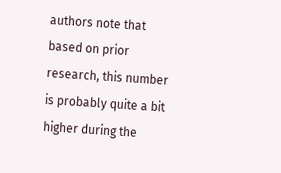authors note that based on prior research, this number is probably quite a bit higher during the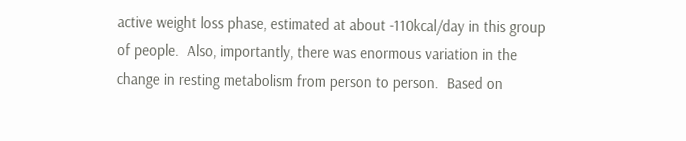active weight loss phase, estimated at about -110kcal/day in this group of people.  Also, importantly, there was enormous variation in the change in resting metabolism from person to person.  Based on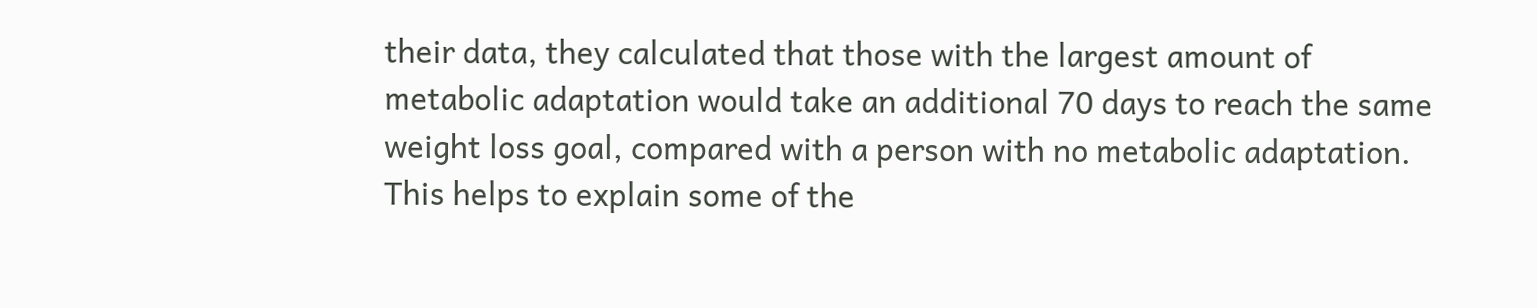their data, they calculated that those with the largest amount of metabolic adaptation would take an additional 70 days to reach the same weight loss goal, compared with a person with no metabolic adaptation.  This helps to explain some of the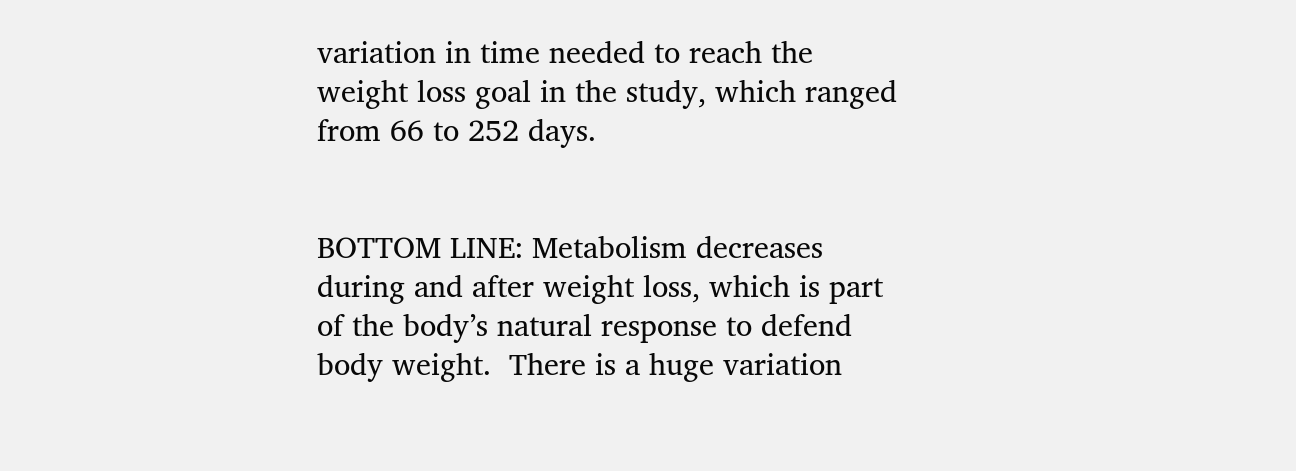variation in time needed to reach the weight loss goal in the study, which ranged from 66 to 252 days.


BOTTOM LINE: Metabolism decreases during and after weight loss, which is part of the body’s natural response to defend body weight.  There is a huge variation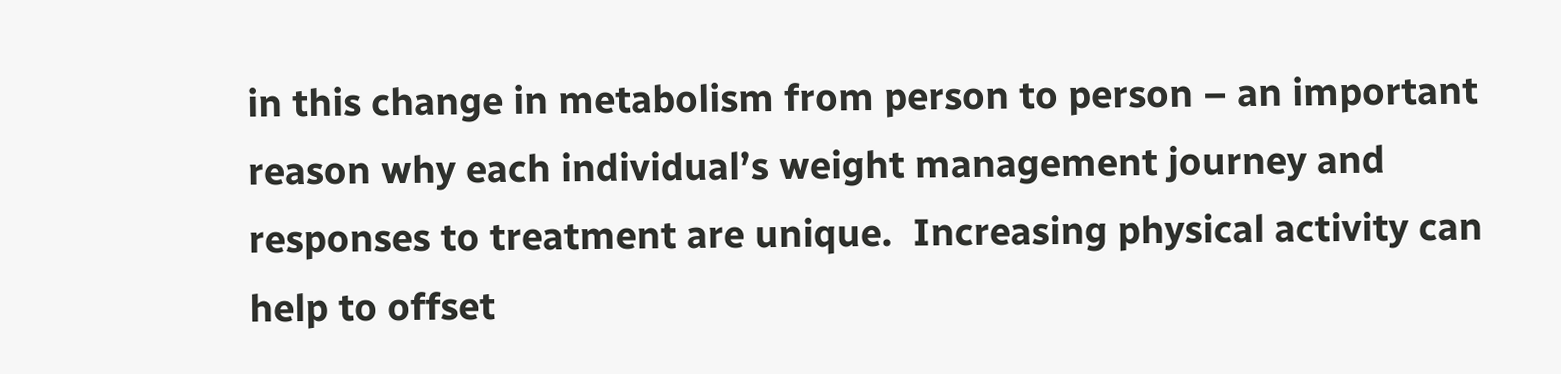in this change in metabolism from person to person – an important reason why each individual’s weight management journey and responses to treatment are unique.  Increasing physical activity can help to offset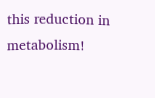this reduction in metabolism!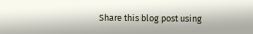Share this blog post using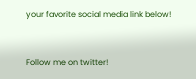your favorite social media link below!


Follow me on twitter!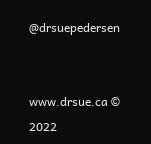@drsuepedersen


www.drsue.ca © 2022